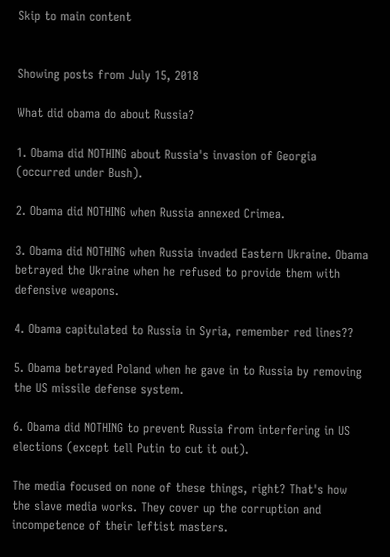Skip to main content


Showing posts from July 15, 2018

What did obama do about Russia?

1. Obama did NOTHING about Russia's invasion of Georgia (occurred under Bush).

2. Obama did NOTHING when Russia annexed Crimea.

3. Obama did NOTHING when Russia invaded Eastern Ukraine. Obama betrayed the Ukraine when he refused to provide them with defensive weapons.

4. Obama capitulated to Russia in Syria, remember red lines??

5. Obama betrayed Poland when he gave in to Russia by removing the US missile defense system.

6. Obama did NOTHING to prevent Russia from interfering in US elections (except tell Putin to cut it out).

The media focused on none of these things, right? That's how the slave media works. They cover up the corruption and incompetence of their leftist masters.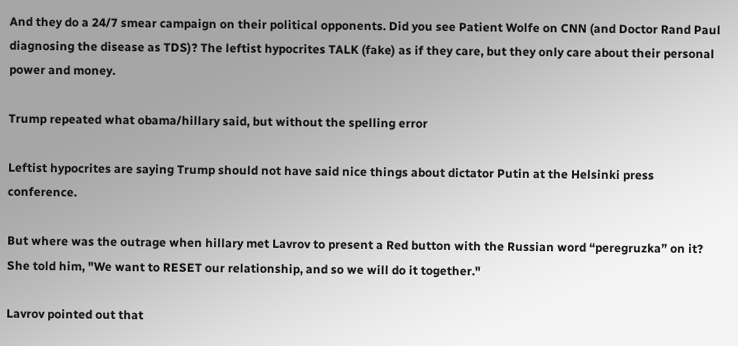And they do a 24/7 smear campaign on their political opponents. Did you see Patient Wolfe on CNN (and Doctor Rand Paul diagnosing the disease as TDS)? The leftist hypocrites TALK (fake) as if they care, but they only care about their personal power and money.

Trump repeated what obama/hillary said, but without the spelling error

Leftist hypocrites are saying Trump should not have said nice things about dictator Putin at the Helsinki press conference.

But where was the outrage when hillary met Lavrov to present a Red button with the Russian word “peregruzka” on it? She told him, "We want to RESET our relationship, and so we will do it together."

Lavrov pointed out that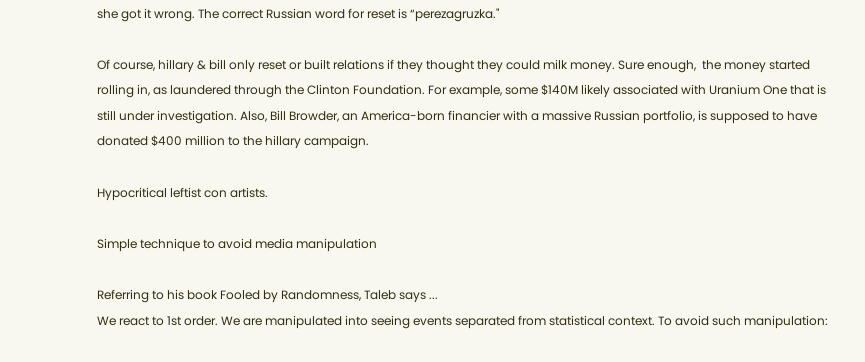she got it wrong. The correct Russian word for reset is “perezagruzka."

Of course, hillary & bill only reset or built relations if they thought they could milk money. Sure enough,  the money started rolling in, as laundered through the Clinton Foundation. For example, some $140M likely associated with Uranium One that is still under investigation. Also, Bill Browder, an America-born financier with a massive Russian portfolio, is supposed to have donated $400 million to the hillary campaign.

Hypocritical leftist con artists.

Simple technique to avoid media manipulation

Referring to his book Fooled by Randomness, Taleb says ...
We react to 1st order. We are manipulated into seeing events separated from statistical context. To avoid such manipulation: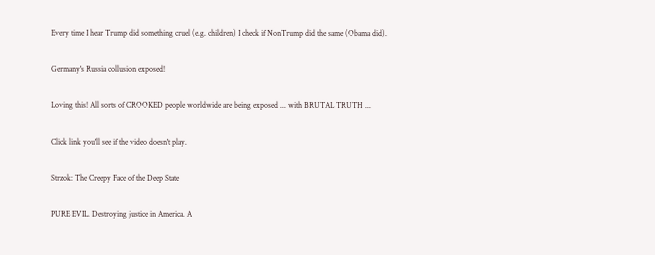Every time I hear Trump did something cruel (e.g. children) I check if NonTrump did the same (Obama did).

Germany's Russia collusion exposed!

Loving this! All sorts of CROOKED people worldwide are being exposed ... with BRUTAL TRUTH ...

Click link you'll see if the video doesn't play.

Strzok: The Creepy Face of the Deep State

PURE EVIL. Destroying justice in America. A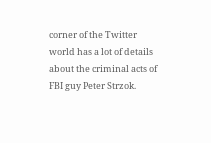corner of the Twitter world has a lot of details about the criminal acts of FBI guy Peter Strzok.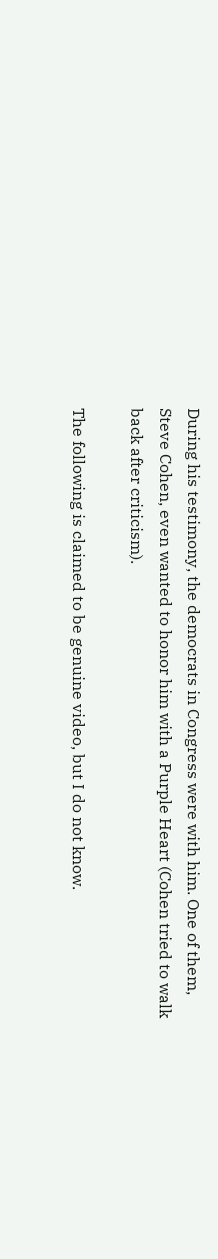During his testimony, the democrats in Congress were with him. One of them, Steve Cohen, even wanted to honor him with a Purple Heart (Cohen tried to walk back after criticism).

The following is claimed to be genuine video, but I do not know.